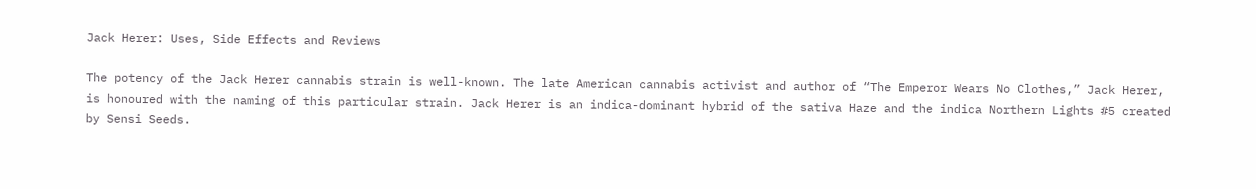Jack Herer: Uses, Side Effects and Reviews

The potency of the Jack Herer cannabis strain is well-known. The late American cannabis activist and author of “The Emperor Wears No Clothes,” Jack Herer, is honoured with the naming of this particular strain. Jack Herer is an indica-dominant hybrid of the sativa Haze and the indica Northern Lights #5 created by Sensi Seeds.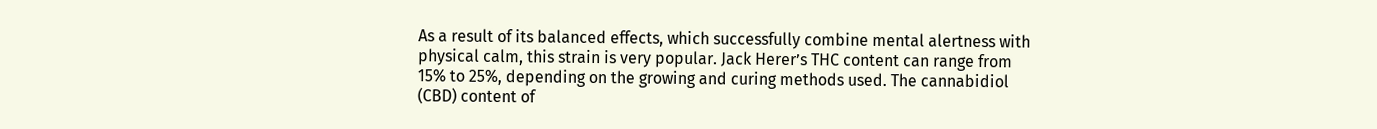As a result of its balanced effects, which successfully combine mental alertness with physical calm, this strain is very popular. Jack Herer’s THC content can range from 15% to 25%, depending on the growing and curing methods used. The cannabidiol (CBD) content of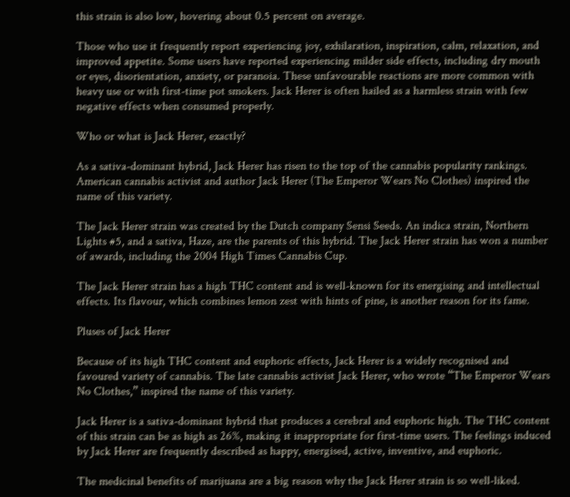this strain is also low, hovering about 0.5 percent on average.

Those who use it frequently report experiencing joy, exhilaration, inspiration, calm, relaxation, and improved appetite. Some users have reported experiencing milder side effects, including dry mouth or eyes, disorientation, anxiety, or paranoia. These unfavourable reactions are more common with heavy use or with first-time pot smokers. Jack Herer is often hailed as a harmless strain with few negative effects when consumed properly.

Who or what is Jack Herer, exactly?

As a sativa-dominant hybrid, Jack Herer has risen to the top of the cannabis popularity rankings. American cannabis activist and author Jack Herer (The Emperor Wears No Clothes) inspired the name of this variety.

The Jack Herer strain was created by the Dutch company Sensi Seeds. An indica strain, Northern Lights #5, and a sativa, Haze, are the parents of this hybrid. The Jack Herer strain has won a number of awards, including the 2004 High Times Cannabis Cup.

The Jack Herer strain has a high THC content and is well-known for its energising and intellectual effects. Its flavour, which combines lemon zest with hints of pine, is another reason for its fame.

Pluses of Jack Herer

Because of its high THC content and euphoric effects, Jack Herer is a widely recognised and favoured variety of cannabis. The late cannabis activist Jack Herer, who wrote “The Emperor Wears No Clothes,” inspired the name of this variety.

Jack Herer is a sativa-dominant hybrid that produces a cerebral and euphoric high. The THC content of this strain can be as high as 26%, making it inappropriate for first-time users. The feelings induced by Jack Herer are frequently described as happy, energised, active, inventive, and euphoric.

The medicinal benefits of marijuana are a big reason why the Jack Herer strain is so well-liked.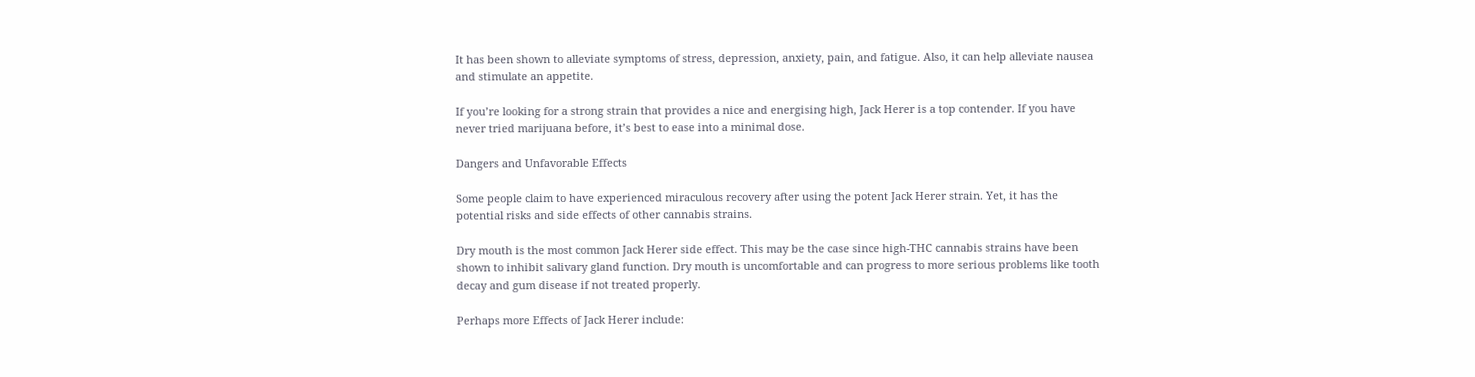It has been shown to alleviate symptoms of stress, depression, anxiety, pain, and fatigue. Also, it can help alleviate nausea and stimulate an appetite.

If you’re looking for a strong strain that provides a nice and energising high, Jack Herer is a top contender. If you have never tried marijuana before, it’s best to ease into a minimal dose.

Dangers and Unfavorable Effects

Some people claim to have experienced miraculous recovery after using the potent Jack Herer strain. Yet, it has the potential risks and side effects of other cannabis strains.

Dry mouth is the most common Jack Herer side effect. This may be the case since high-THC cannabis strains have been shown to inhibit salivary gland function. Dry mouth is uncomfortable and can progress to more serious problems like tooth decay and gum disease if not treated properly.

Perhaps more Effects of Jack Herer include: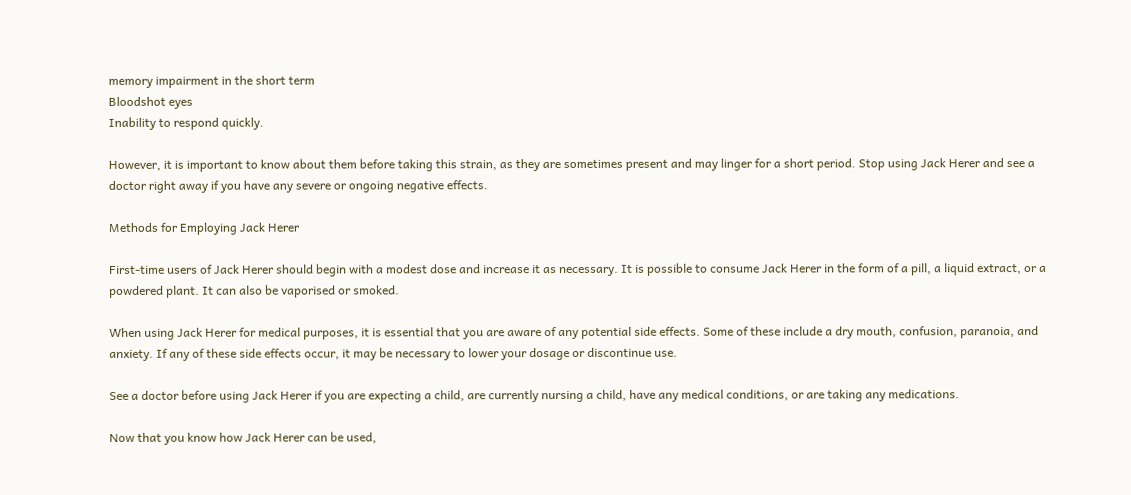memory impairment in the short term
Bloodshot eyes
Inability to respond quickly.

However, it is important to know about them before taking this strain, as they are sometimes present and may linger for a short period. Stop using Jack Herer and see a doctor right away if you have any severe or ongoing negative effects.

Methods for Employing Jack Herer

First-time users of Jack Herer should begin with a modest dose and increase it as necessary. It is possible to consume Jack Herer in the form of a pill, a liquid extract, or a powdered plant. It can also be vaporised or smoked.

When using Jack Herer for medical purposes, it is essential that you are aware of any potential side effects. Some of these include a dry mouth, confusion, paranoia, and anxiety. If any of these side effects occur, it may be necessary to lower your dosage or discontinue use.

See a doctor before using Jack Herer if you are expecting a child, are currently nursing a child, have any medical conditions, or are taking any medications.

Now that you know how Jack Herer can be used,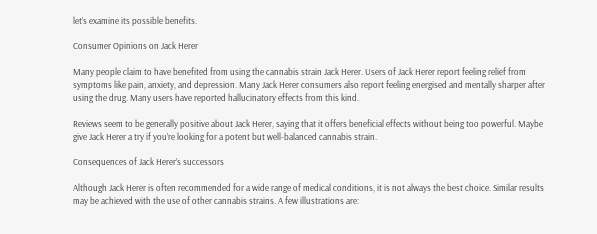let’s examine its possible benefits.

Consumer Opinions on Jack Herer

Many people claim to have benefited from using the cannabis strain Jack Herer. Users of Jack Herer report feeling relief from symptoms like pain, anxiety, and depression. Many Jack Herer consumers also report feeling energised and mentally sharper after using the drug. Many users have reported hallucinatory effects from this kind.

Reviews seem to be generally positive about Jack Herer, saying that it offers beneficial effects without being too powerful. Maybe give Jack Herer a try if you’re looking for a potent but well-balanced cannabis strain.

Consequences of Jack Herer’s successors

Although Jack Herer is often recommended for a wide range of medical conditions, it is not always the best choice. Similar results may be achieved with the use of other cannabis strains. A few illustrations are: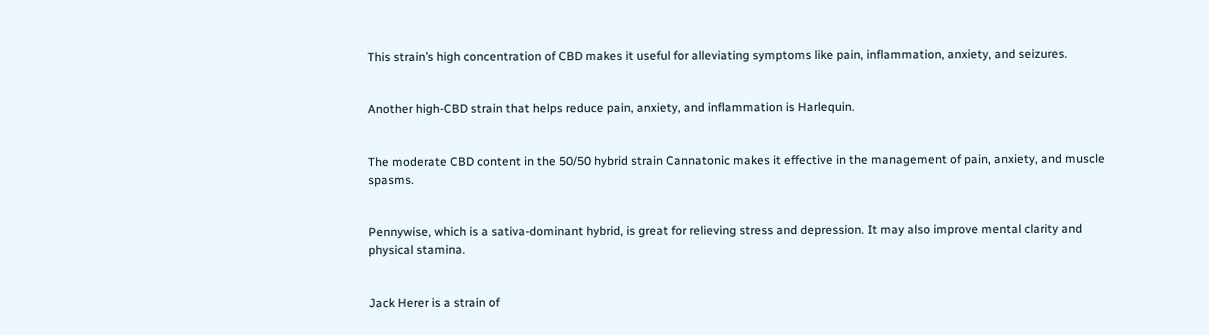This strain’s high concentration of CBD makes it useful for alleviating symptoms like pain, inflammation, anxiety, and seizures.


Another high-CBD strain that helps reduce pain, anxiety, and inflammation is Harlequin.


The moderate CBD content in the 50/50 hybrid strain Cannatonic makes it effective in the management of pain, anxiety, and muscle spasms.


Pennywise, which is a sativa-dominant hybrid, is great for relieving stress and depression. It may also improve mental clarity and physical stamina.


Jack Herer is a strain of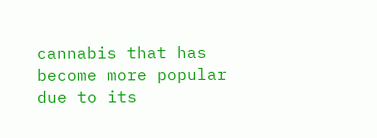cannabis that has become more popular due to its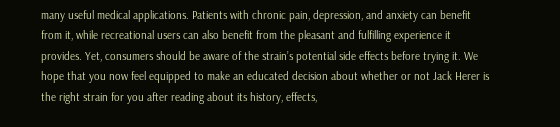many useful medical applications. Patients with chronic pain, depression, and anxiety can benefit from it, while recreational users can also benefit from the pleasant and fulfilling experience it provides. Yet, consumers should be aware of the strain’s potential side effects before trying it. We hope that you now feel equipped to make an educated decision about whether or not Jack Herer is the right strain for you after reading about its history, effects,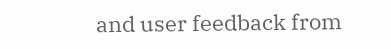and user feedback from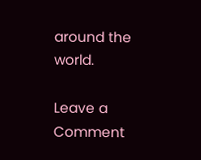around the world.

Leave a Comment